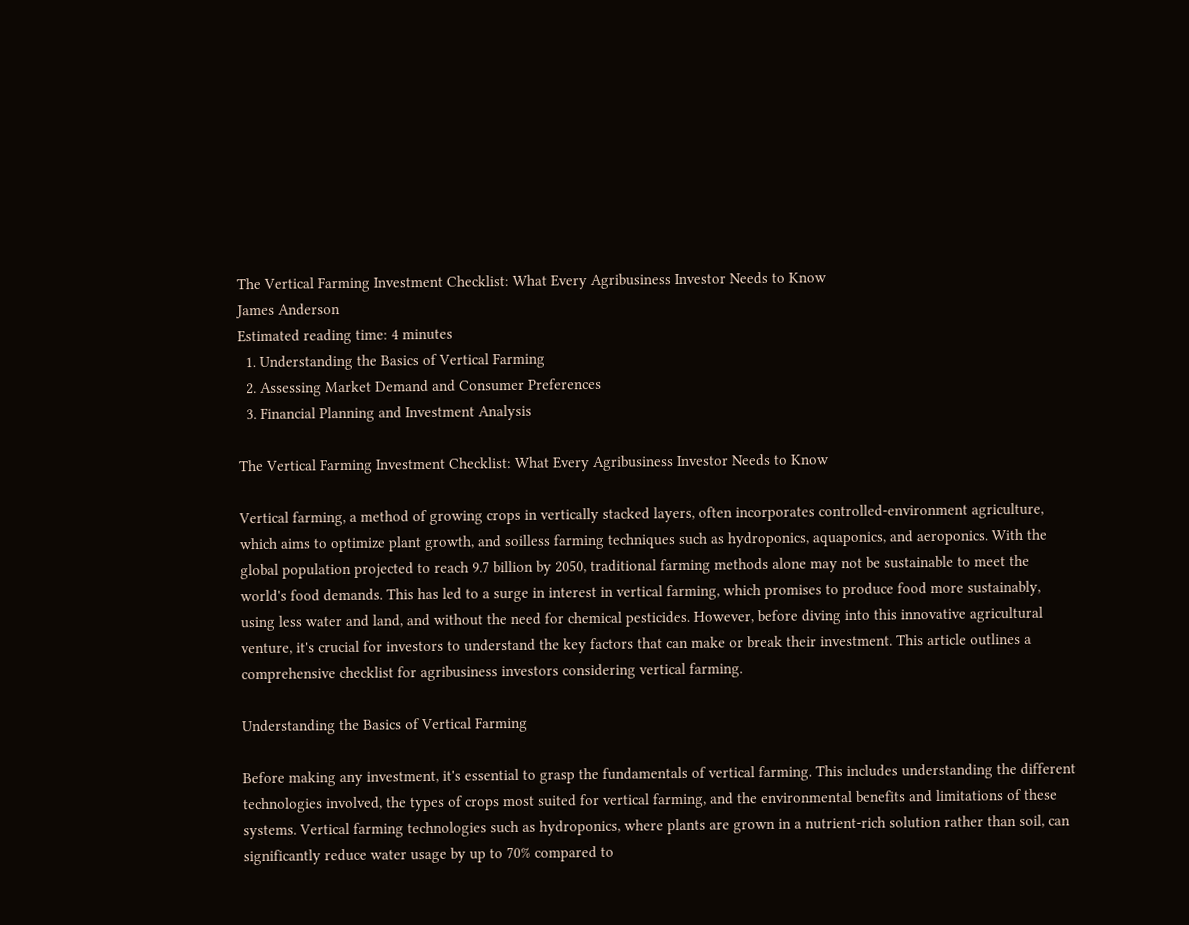The Vertical Farming Investment Checklist: What Every Agribusiness Investor Needs to Know
James Anderson
Estimated reading time: 4 minutes
  1. Understanding the Basics of Vertical Farming
  2. Assessing Market Demand and Consumer Preferences
  3. Financial Planning and Investment Analysis

The Vertical Farming Investment Checklist: What Every Agribusiness Investor Needs to Know

Vertical farming, a method of growing crops in vertically stacked layers, often incorporates controlled-environment agriculture, which aims to optimize plant growth, and soilless farming techniques such as hydroponics, aquaponics, and aeroponics. With the global population projected to reach 9.7 billion by 2050, traditional farming methods alone may not be sustainable to meet the world's food demands. This has led to a surge in interest in vertical farming, which promises to produce food more sustainably, using less water and land, and without the need for chemical pesticides. However, before diving into this innovative agricultural venture, it's crucial for investors to understand the key factors that can make or break their investment. This article outlines a comprehensive checklist for agribusiness investors considering vertical farming.

Understanding the Basics of Vertical Farming

Before making any investment, it's essential to grasp the fundamentals of vertical farming. This includes understanding the different technologies involved, the types of crops most suited for vertical farming, and the environmental benefits and limitations of these systems. Vertical farming technologies such as hydroponics, where plants are grown in a nutrient-rich solution rather than soil, can significantly reduce water usage by up to 70% compared to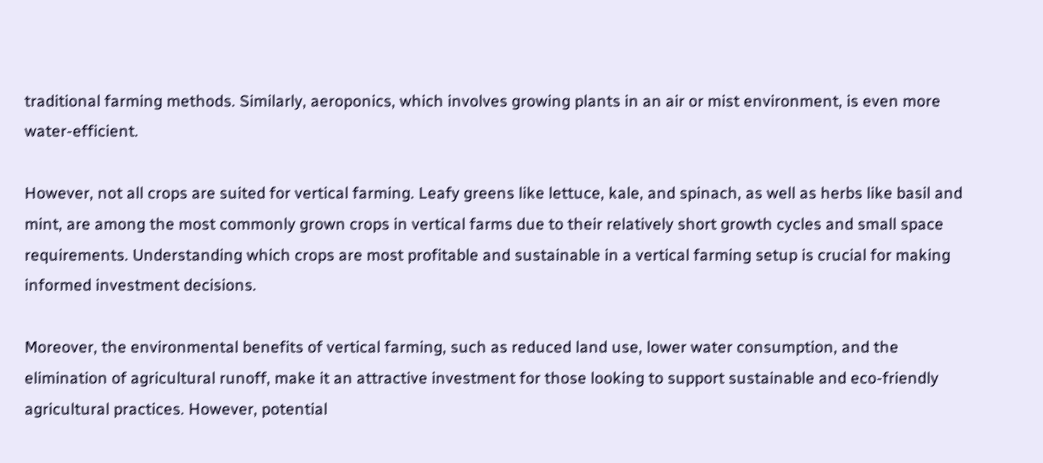traditional farming methods. Similarly, aeroponics, which involves growing plants in an air or mist environment, is even more water-efficient.

However, not all crops are suited for vertical farming. Leafy greens like lettuce, kale, and spinach, as well as herbs like basil and mint, are among the most commonly grown crops in vertical farms due to their relatively short growth cycles and small space requirements. Understanding which crops are most profitable and sustainable in a vertical farming setup is crucial for making informed investment decisions.

Moreover, the environmental benefits of vertical farming, such as reduced land use, lower water consumption, and the elimination of agricultural runoff, make it an attractive investment for those looking to support sustainable and eco-friendly agricultural practices. However, potential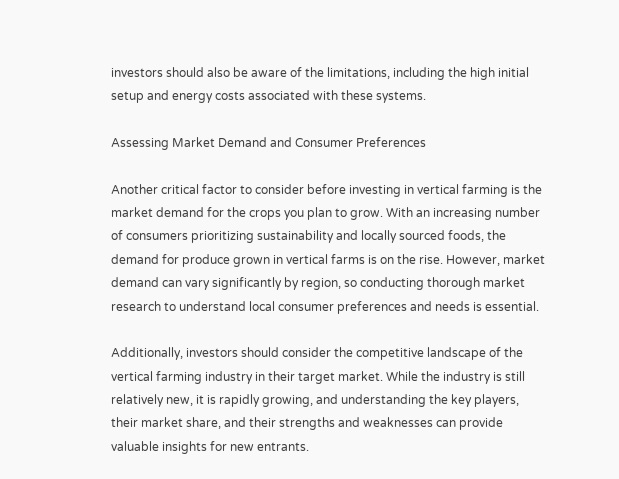investors should also be aware of the limitations, including the high initial setup and energy costs associated with these systems.

Assessing Market Demand and Consumer Preferences

Another critical factor to consider before investing in vertical farming is the market demand for the crops you plan to grow. With an increasing number of consumers prioritizing sustainability and locally sourced foods, the demand for produce grown in vertical farms is on the rise. However, market demand can vary significantly by region, so conducting thorough market research to understand local consumer preferences and needs is essential.

Additionally, investors should consider the competitive landscape of the vertical farming industry in their target market. While the industry is still relatively new, it is rapidly growing, and understanding the key players, their market share, and their strengths and weaknesses can provide valuable insights for new entrants.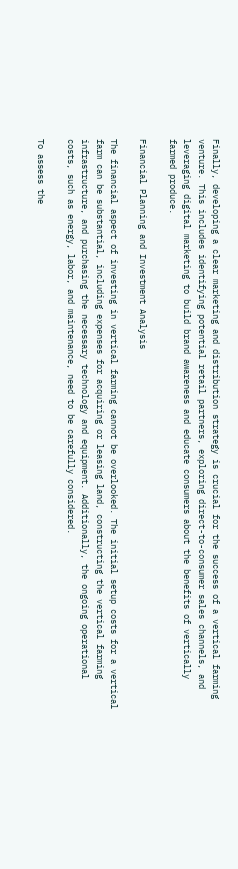Finally, developing a clear marketing and distribution strategy is crucial for the success of a vertical farming venture. This includes identifying potential retail partners, exploring direct-to-consumer sales channels, and leveraging digital marketing to build brand awareness and educate consumers about the benefits of vertically farmed produce.

Financial Planning and Investment Analysis

The financial aspect of investing in vertical farming cannot be overlooked. The initial setup costs for a vertical farm can be substantial, including expenses for acquiring or leasing land, constructing the vertical farming infrastructure, and purchasing the necessary technology and equipment. Additionally, the ongoing operational costs, such as energy, labor, and maintenance, need to be carefully considered.

To assess the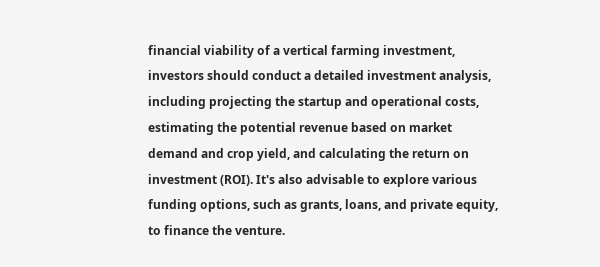financial viability of a vertical farming investment, investors should conduct a detailed investment analysis, including projecting the startup and operational costs, estimating the potential revenue based on market demand and crop yield, and calculating the return on investment (ROI). It's also advisable to explore various funding options, such as grants, loans, and private equity, to finance the venture.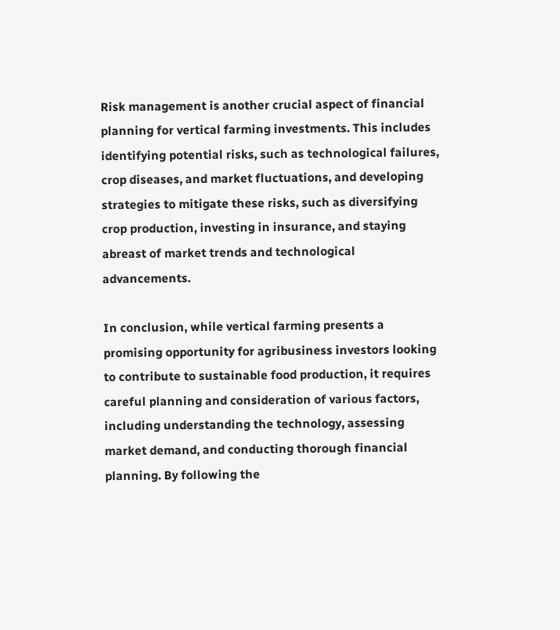Risk management is another crucial aspect of financial planning for vertical farming investments. This includes identifying potential risks, such as technological failures, crop diseases, and market fluctuations, and developing strategies to mitigate these risks, such as diversifying crop production, investing in insurance, and staying abreast of market trends and technological advancements.

In conclusion, while vertical farming presents a promising opportunity for agribusiness investors looking to contribute to sustainable food production, it requires careful planning and consideration of various factors, including understanding the technology, assessing market demand, and conducting thorough financial planning. By following the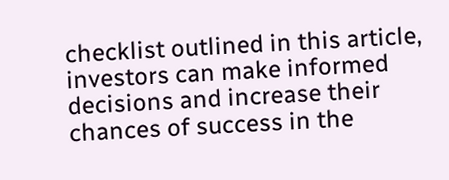checklist outlined in this article, investors can make informed decisions and increase their chances of success in the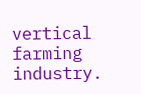vertical farming industry.